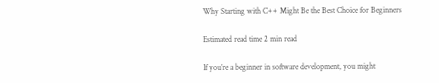Why Starting with C++ Might Be the Best Choice for Beginners

Estimated read time 2 min read

If you’re a beginner in software development, you might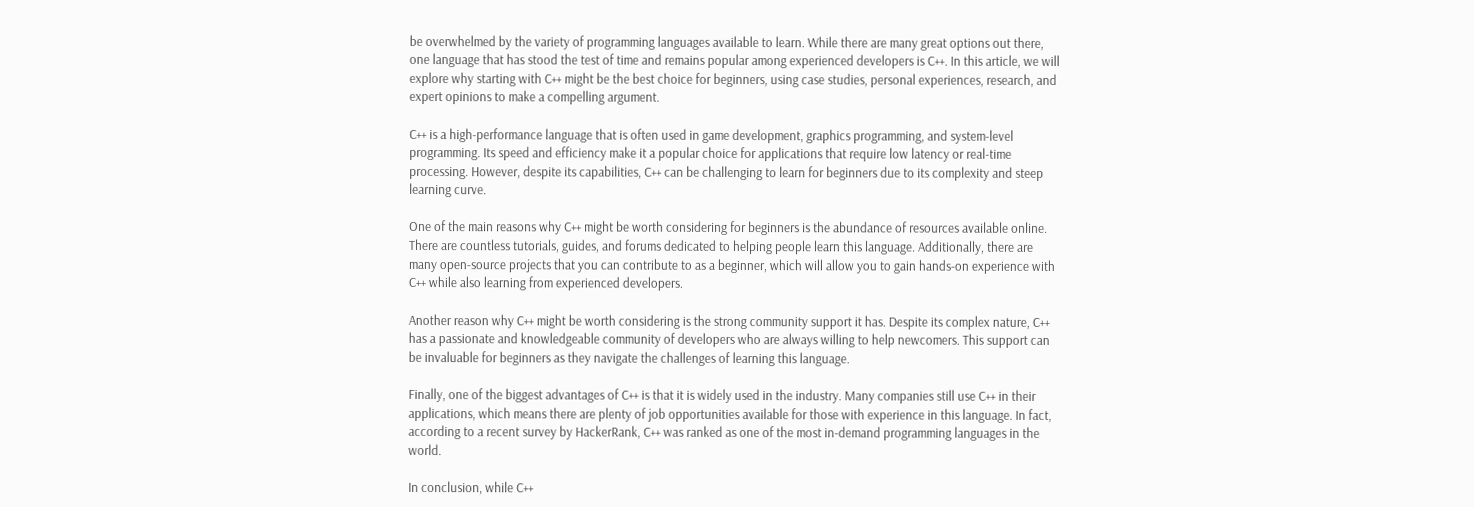be overwhelmed by the variety of programming languages available to learn. While there are many great options out there, one language that has stood the test of time and remains popular among experienced developers is C++. In this article, we will explore why starting with C++ might be the best choice for beginners, using case studies, personal experiences, research, and expert opinions to make a compelling argument.

C++ is a high-performance language that is often used in game development, graphics programming, and system-level programming. Its speed and efficiency make it a popular choice for applications that require low latency or real-time processing. However, despite its capabilities, C++ can be challenging to learn for beginners due to its complexity and steep learning curve.

One of the main reasons why C++ might be worth considering for beginners is the abundance of resources available online. There are countless tutorials, guides, and forums dedicated to helping people learn this language. Additionally, there are many open-source projects that you can contribute to as a beginner, which will allow you to gain hands-on experience with C++ while also learning from experienced developers.

Another reason why C++ might be worth considering is the strong community support it has. Despite its complex nature, C++ has a passionate and knowledgeable community of developers who are always willing to help newcomers. This support can be invaluable for beginners as they navigate the challenges of learning this language.

Finally, one of the biggest advantages of C++ is that it is widely used in the industry. Many companies still use C++ in their applications, which means there are plenty of job opportunities available for those with experience in this language. In fact, according to a recent survey by HackerRank, C++ was ranked as one of the most in-demand programming languages in the world.

In conclusion, while C++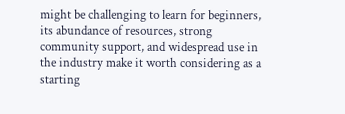might be challenging to learn for beginners, its abundance of resources, strong community support, and widespread use in the industry make it worth considering as a starting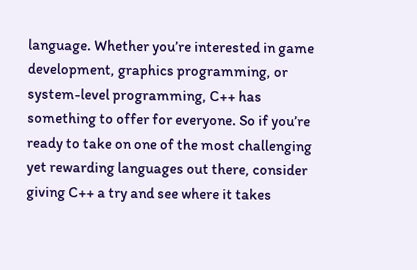language. Whether you’re interested in game development, graphics programming, or system-level programming, C++ has something to offer for everyone. So if you’re ready to take on one of the most challenging yet rewarding languages out there, consider giving C++ a try and see where it takes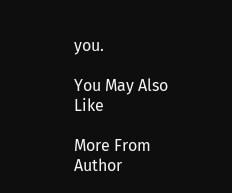you.

You May Also Like

More From Author